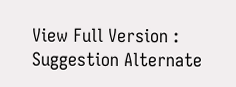View Full Version : Suggestion Alternate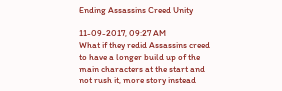Ending Assassins Creed Unity

11-09-2017, 09:27 AM
What if they redid Assassins creed to have a longer build up of the main characters at the start and not rush it, more story instead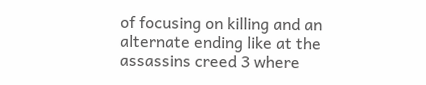of focusing on killing and an alternate ending like at the assassins creed 3 where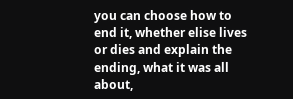you can choose how to end it, whether elise lives or dies and explain the ending, what it was all about,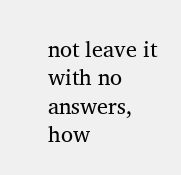not leave it with no answers, how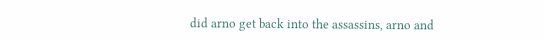did arno get back into the assassins, arno and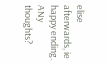elise afterwards, ie happy ending. ANy thoughts?